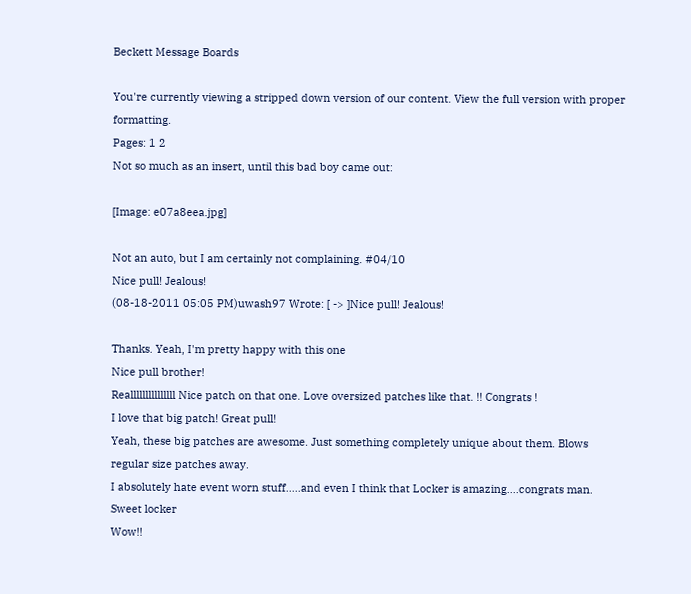Beckett Message Boards

You're currently viewing a stripped down version of our content. View the full version with proper formatting.
Pages: 1 2
Not so much as an insert, until this bad boy came out:

[Image: e07a8eea.jpg]

Not an auto, but I am certainly not complaining. #04/10
Nice pull! Jealous!
(08-18-2011 05:05 PM)uwash97 Wrote: [ -> ]Nice pull! Jealous!

Thanks. Yeah, I'm pretty happy with this one
Nice pull brother!
Realllllllllllllll Nice patch on that one. Love oversized patches like that. !! Congrats !
I love that big patch! Great pull!
Yeah, these big patches are awesome. Just something completely unique about them. Blows regular size patches away.
I absolutely hate event worn stuff.....and even I think that Locker is amazing....congrats man.
Sweet locker
Wow!!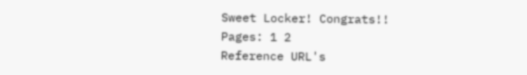Sweet Locker! Congrats!!
Pages: 1 2
Reference URL's